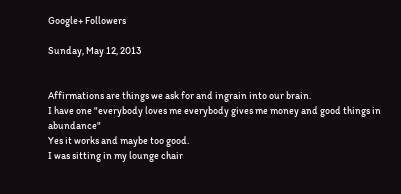Google+ Followers

Sunday, May 12, 2013


Affirmations are things we ask for and ingrain into our brain.
I have one "everybody loves me everybody gives me money and good things in abundance"
Yes it works and maybe too good.
I was sitting in my lounge chair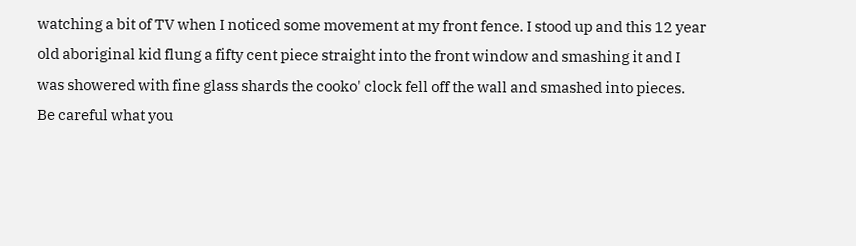watching a bit of TV when I noticed some movement at my front fence. I stood up and this 12 year old aboriginal kid flung a fifty cent piece straight into the front window and smashing it and I was showered with fine glass shards the cooko' clock fell off the wall and smashed into pieces.
Be careful what you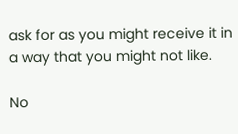ask for as you might receive it in a way that you might not like.

No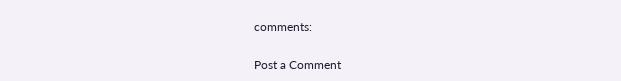comments:

Post a Comment